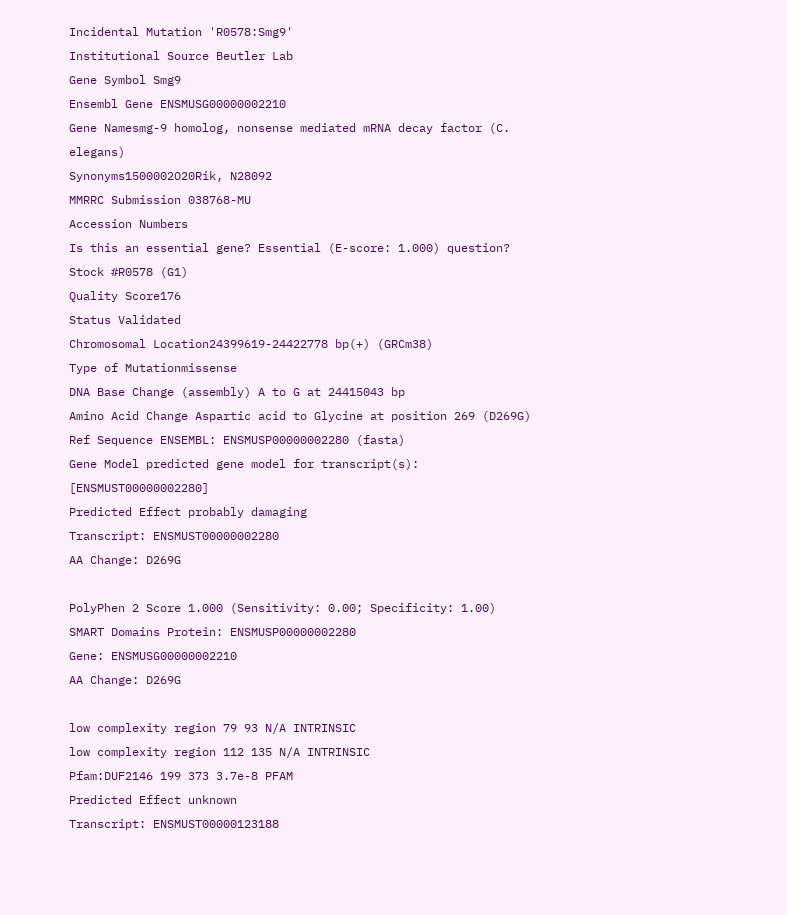Incidental Mutation 'R0578:Smg9'
Institutional Source Beutler Lab
Gene Symbol Smg9
Ensembl Gene ENSMUSG00000002210
Gene Namesmg-9 homolog, nonsense mediated mRNA decay factor (C. elegans)
Synonyms1500002O20Rik, N28092
MMRRC Submission 038768-MU
Accession Numbers
Is this an essential gene? Essential (E-score: 1.000) question?
Stock #R0578 (G1)
Quality Score176
Status Validated
Chromosomal Location24399619-24422778 bp(+) (GRCm38)
Type of Mutationmissense
DNA Base Change (assembly) A to G at 24415043 bp
Amino Acid Change Aspartic acid to Glycine at position 269 (D269G)
Ref Sequence ENSEMBL: ENSMUSP00000002280 (fasta)
Gene Model predicted gene model for transcript(s): [ENSMUST00000002280]
Predicted Effect probably damaging
Transcript: ENSMUST00000002280
AA Change: D269G

PolyPhen 2 Score 1.000 (Sensitivity: 0.00; Specificity: 1.00)
SMART Domains Protein: ENSMUSP00000002280
Gene: ENSMUSG00000002210
AA Change: D269G

low complexity region 79 93 N/A INTRINSIC
low complexity region 112 135 N/A INTRINSIC
Pfam:DUF2146 199 373 3.7e-8 PFAM
Predicted Effect unknown
Transcript: ENSMUST00000123188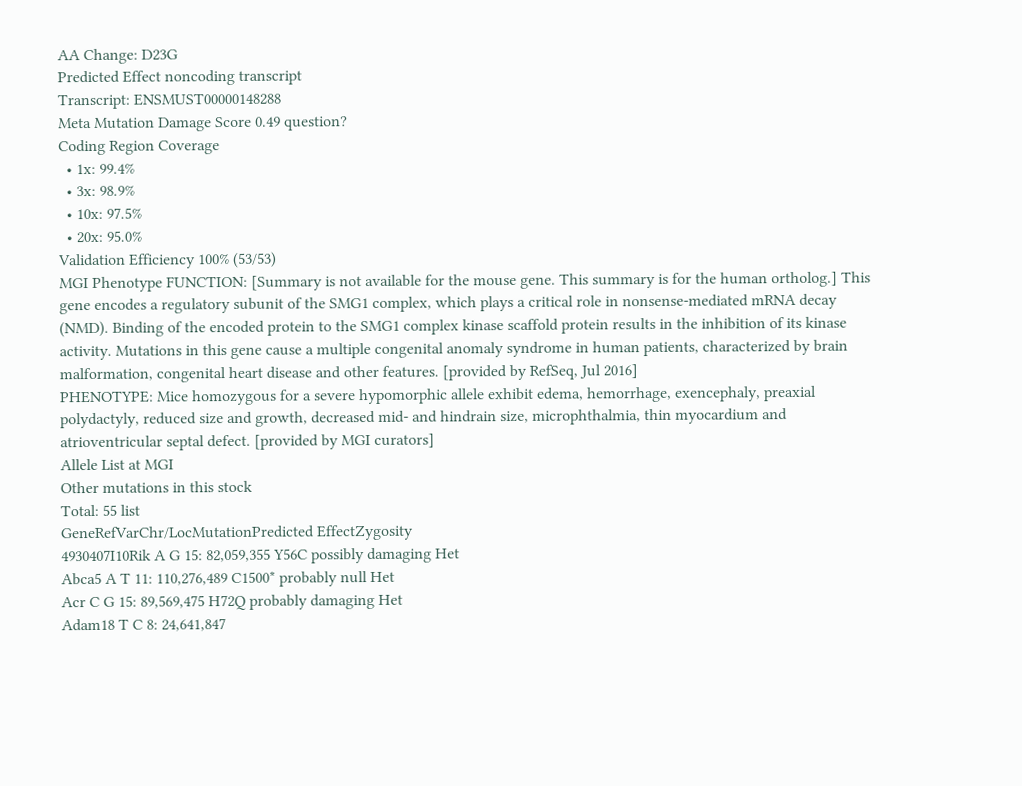AA Change: D23G
Predicted Effect noncoding transcript
Transcript: ENSMUST00000148288
Meta Mutation Damage Score 0.49 question?
Coding Region Coverage
  • 1x: 99.4%
  • 3x: 98.9%
  • 10x: 97.5%
  • 20x: 95.0%
Validation Efficiency 100% (53/53)
MGI Phenotype FUNCTION: [Summary is not available for the mouse gene. This summary is for the human ortholog.] This gene encodes a regulatory subunit of the SMG1 complex, which plays a critical role in nonsense-mediated mRNA decay (NMD). Binding of the encoded protein to the SMG1 complex kinase scaffold protein results in the inhibition of its kinase activity. Mutations in this gene cause a multiple congenital anomaly syndrome in human patients, characterized by brain malformation, congenital heart disease and other features. [provided by RefSeq, Jul 2016]
PHENOTYPE: Mice homozygous for a severe hypomorphic allele exhibit edema, hemorrhage, exencephaly, preaxial polydactyly, reduced size and growth, decreased mid- and hindrain size, microphthalmia, thin myocardium and atrioventricular septal defect. [provided by MGI curators]
Allele List at MGI
Other mutations in this stock
Total: 55 list
GeneRefVarChr/LocMutationPredicted EffectZygosity
4930407I10Rik A G 15: 82,059,355 Y56C possibly damaging Het
Abca5 A T 11: 110,276,489 C1500* probably null Het
Acr C G 15: 89,569,475 H72Q probably damaging Het
Adam18 T C 8: 24,641,847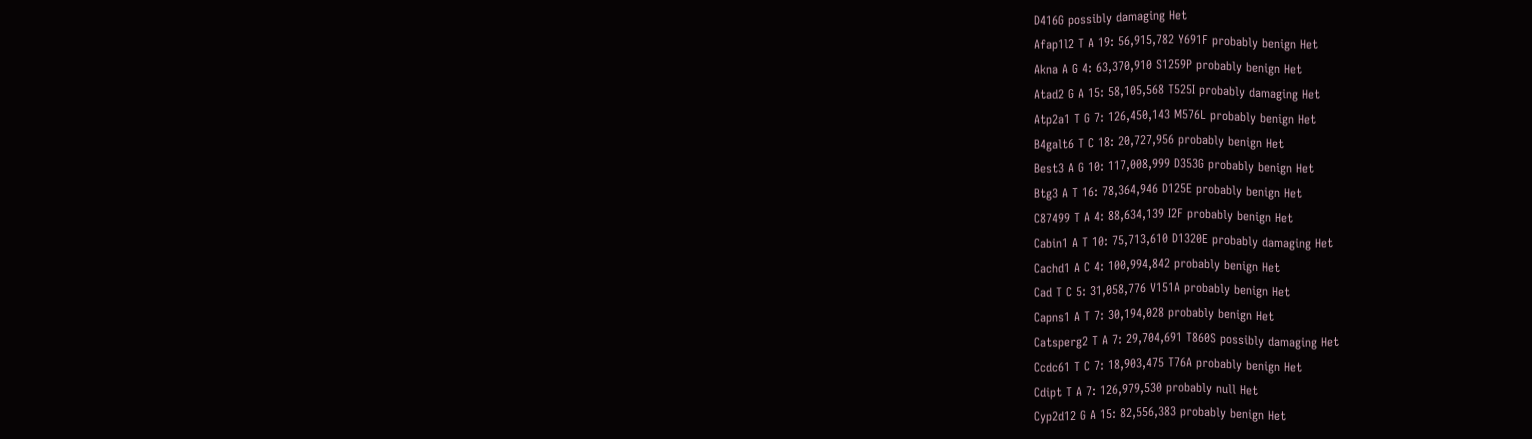D416G possibly damaging Het
Afap1l2 T A 19: 56,915,782 Y691F probably benign Het
Akna A G 4: 63,370,910 S1259P probably benign Het
Atad2 G A 15: 58,105,568 T525I probably damaging Het
Atp2a1 T G 7: 126,450,143 M576L probably benign Het
B4galt6 T C 18: 20,727,956 probably benign Het
Best3 A G 10: 117,008,999 D353G probably benign Het
Btg3 A T 16: 78,364,946 D125E probably benign Het
C87499 T A 4: 88,634,139 I2F probably benign Het
Cabin1 A T 10: 75,713,610 D1320E probably damaging Het
Cachd1 A C 4: 100,994,842 probably benign Het
Cad T C 5: 31,058,776 V151A probably benign Het
Capns1 A T 7: 30,194,028 probably benign Het
Catsperg2 T A 7: 29,704,691 T860S possibly damaging Het
Ccdc61 T C 7: 18,903,475 T76A probably benign Het
Cdipt T A 7: 126,979,530 probably null Het
Cyp2d12 G A 15: 82,556,383 probably benign Het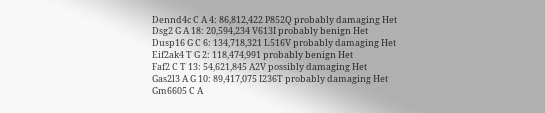Dennd4c C A 4: 86,812,422 P852Q probably damaging Het
Dsg2 G A 18: 20,594,234 V613I probably benign Het
Dusp16 G C 6: 134,718,321 L516V probably damaging Het
Eif2ak4 T G 2: 118,474,991 probably benign Het
Faf2 C T 13: 54,621,845 A2V possibly damaging Het
Gas2l3 A G 10: 89,417,075 I236T probably damaging Het
Gm6605 C A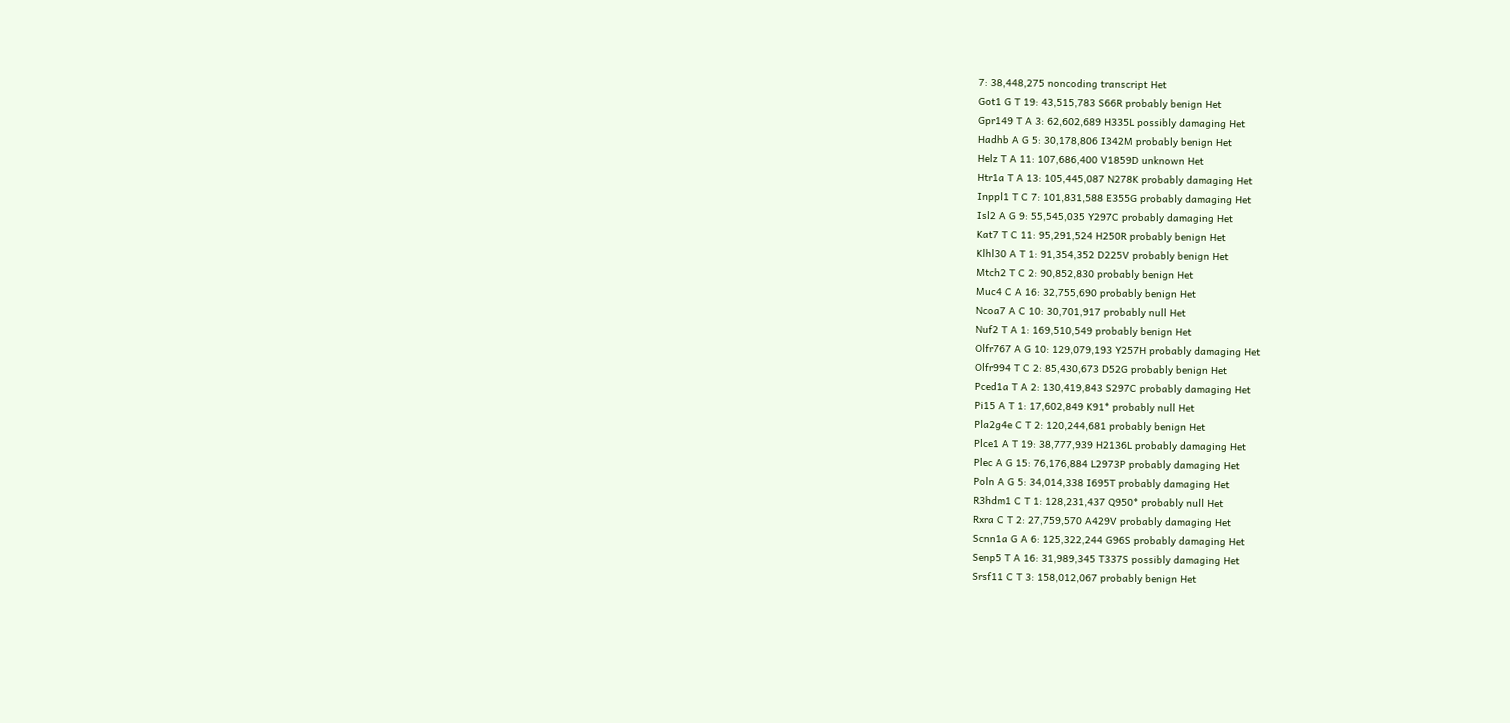7: 38,448,275 noncoding transcript Het
Got1 G T 19: 43,515,783 S66R probably benign Het
Gpr149 T A 3: 62,602,689 H335L possibly damaging Het
Hadhb A G 5: 30,178,806 I342M probably benign Het
Helz T A 11: 107,686,400 V1859D unknown Het
Htr1a T A 13: 105,445,087 N278K probably damaging Het
Inppl1 T C 7: 101,831,588 E355G probably damaging Het
Isl2 A G 9: 55,545,035 Y297C probably damaging Het
Kat7 T C 11: 95,291,524 H250R probably benign Het
Klhl30 A T 1: 91,354,352 D225V probably benign Het
Mtch2 T C 2: 90,852,830 probably benign Het
Muc4 C A 16: 32,755,690 probably benign Het
Ncoa7 A C 10: 30,701,917 probably null Het
Nuf2 T A 1: 169,510,549 probably benign Het
Olfr767 A G 10: 129,079,193 Y257H probably damaging Het
Olfr994 T C 2: 85,430,673 D52G probably benign Het
Pced1a T A 2: 130,419,843 S297C probably damaging Het
Pi15 A T 1: 17,602,849 K91* probably null Het
Pla2g4e C T 2: 120,244,681 probably benign Het
Plce1 A T 19: 38,777,939 H2136L probably damaging Het
Plec A G 15: 76,176,884 L2973P probably damaging Het
Poln A G 5: 34,014,338 I695T probably damaging Het
R3hdm1 C T 1: 128,231,437 Q950* probably null Het
Rxra C T 2: 27,759,570 A429V probably damaging Het
Scnn1a G A 6: 125,322,244 G96S probably damaging Het
Senp5 T A 16: 31,989,345 T337S possibly damaging Het
Srsf11 C T 3: 158,012,067 probably benign Het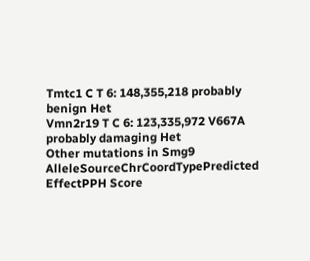Tmtc1 C T 6: 148,355,218 probably benign Het
Vmn2r19 T C 6: 123,335,972 V667A probably damaging Het
Other mutations in Smg9
AlleleSourceChrCoordTypePredicted EffectPPH Score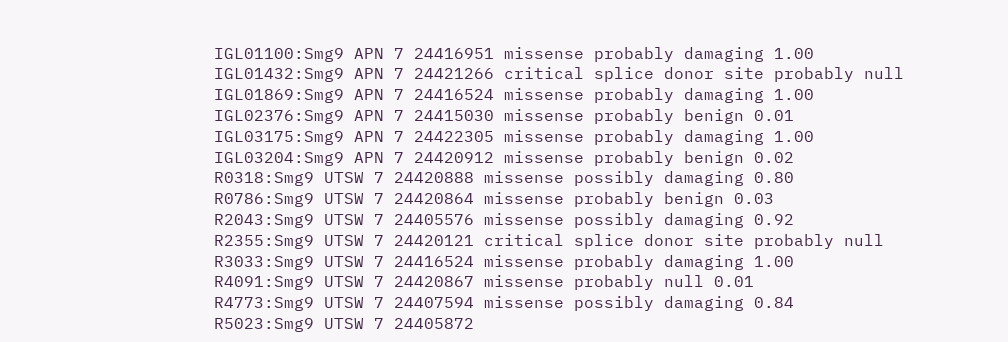IGL01100:Smg9 APN 7 24416951 missense probably damaging 1.00
IGL01432:Smg9 APN 7 24421266 critical splice donor site probably null
IGL01869:Smg9 APN 7 24416524 missense probably damaging 1.00
IGL02376:Smg9 APN 7 24415030 missense probably benign 0.01
IGL03175:Smg9 APN 7 24422305 missense probably damaging 1.00
IGL03204:Smg9 APN 7 24420912 missense probably benign 0.02
R0318:Smg9 UTSW 7 24420888 missense possibly damaging 0.80
R0786:Smg9 UTSW 7 24420864 missense probably benign 0.03
R2043:Smg9 UTSW 7 24405576 missense possibly damaging 0.92
R2355:Smg9 UTSW 7 24420121 critical splice donor site probably null
R3033:Smg9 UTSW 7 24416524 missense probably damaging 1.00
R4091:Smg9 UTSW 7 24420867 missense probably null 0.01
R4773:Smg9 UTSW 7 24407594 missense possibly damaging 0.84
R5023:Smg9 UTSW 7 24405872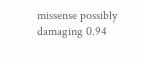missense possibly damaging 0.94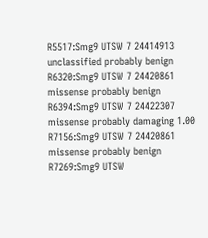R5517:Smg9 UTSW 7 24414913 unclassified probably benign
R6320:Smg9 UTSW 7 24420861 missense probably benign
R6394:Smg9 UTSW 7 24422307 missense probably damaging 1.00
R7156:Smg9 UTSW 7 24420861 missense probably benign
R7269:Smg9 UTSW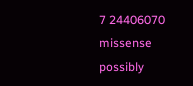7 24406070 missense possibly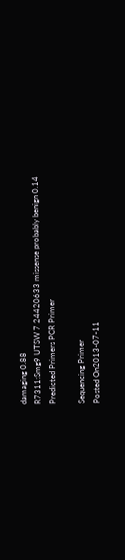damaging 0.88
R7311:Smg9 UTSW 7 24420633 missense probably benign 0.14
Predicted Primers PCR Primer

Sequencing Primer
Posted On2013-07-11